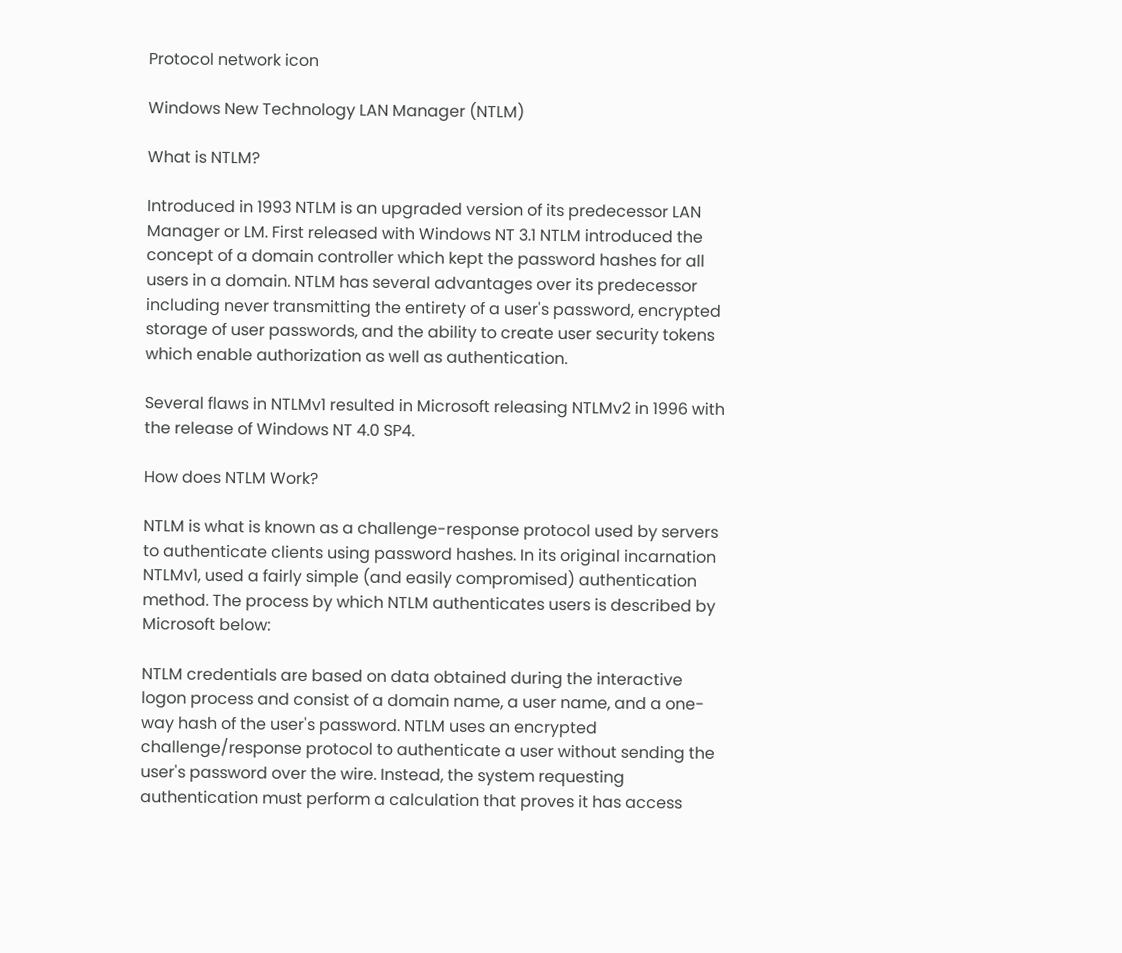Protocol network icon

Windows New Technology LAN Manager (NTLM)

What is NTLM?

Introduced in 1993 NTLM is an upgraded version of its predecessor LAN Manager or LM. First released with Windows NT 3.1 NTLM introduced the concept of a domain controller which kept the password hashes for all users in a domain. NTLM has several advantages over its predecessor including never transmitting the entirety of a user's password, encrypted storage of user passwords, and the ability to create user security tokens which enable authorization as well as authentication.

Several flaws in NTLMv1 resulted in Microsoft releasing NTLMv2 in 1996 with the release of Windows NT 4.0 SP4.

How does NTLM Work?

NTLM is what is known as a challenge-response protocol used by servers to authenticate clients using password hashes. In its original incarnation NTLMv1, used a fairly simple (and easily compromised) authentication method. The process by which NTLM authenticates users is described by Microsoft below:

NTLM credentials are based on data obtained during the interactive logon process and consist of a domain name, a user name, and a one-way hash of the user's password. NTLM uses an encrypted challenge/response protocol to authenticate a user without sending the user's password over the wire. Instead, the system requesting authentication must perform a calculation that proves it has access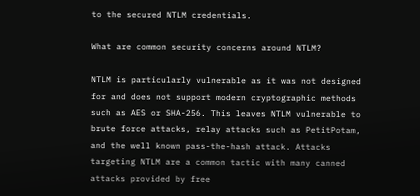to the secured NTLM credentials.

What are common security concerns around NTLM?

NTLM is particularly vulnerable as it was not designed for and does not support modern cryptographic methods such as AES or SHA-256. This leaves NTLM vulnerable to brute force attacks, relay attacks such as PetitPotam, and the well known pass-the-hash attack. Attacks targeting NTLM are a common tactic with many canned attacks provided by free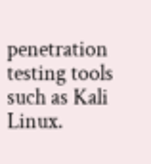penetration testing tools such as Kali Linux.